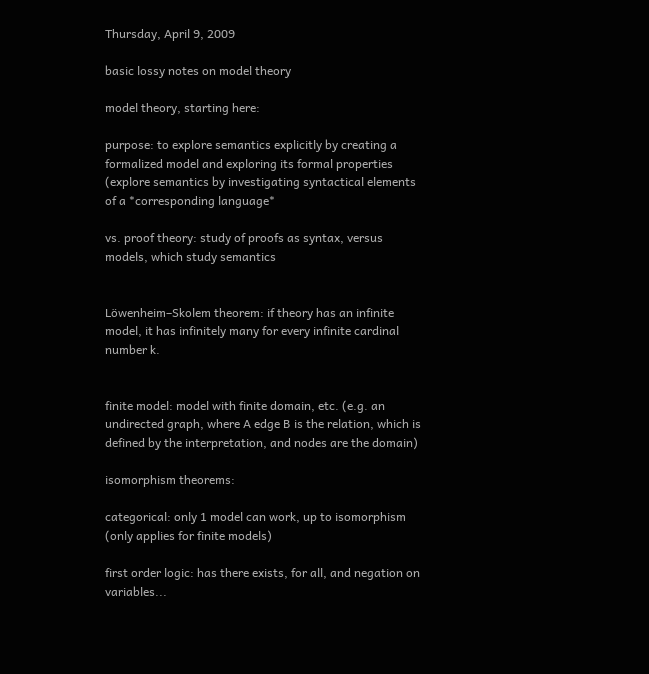Thursday, April 9, 2009

basic lossy notes on model theory

model theory, starting here:

purpose: to explore semantics explicitly by creating a formalized model and exploring its formal properties (explore semantics by investigating syntactical elements of a *corresponding language*

vs. proof theory: study of proofs as syntax, versus models, which study semantics


Löwenheim–Skolem theorem: if theory has an infinite model, it has infinitely many for every infinite cardinal number k.


finite model: model with finite domain, etc. (e.g. an undirected graph, where A edge B is the relation, which is defined by the interpretation, and nodes are the domain)

isomorphism theorems:

categorical: only 1 model can work, up to isomorphism (only applies for finite models)

first order logic: has there exists, for all, and negation on variables...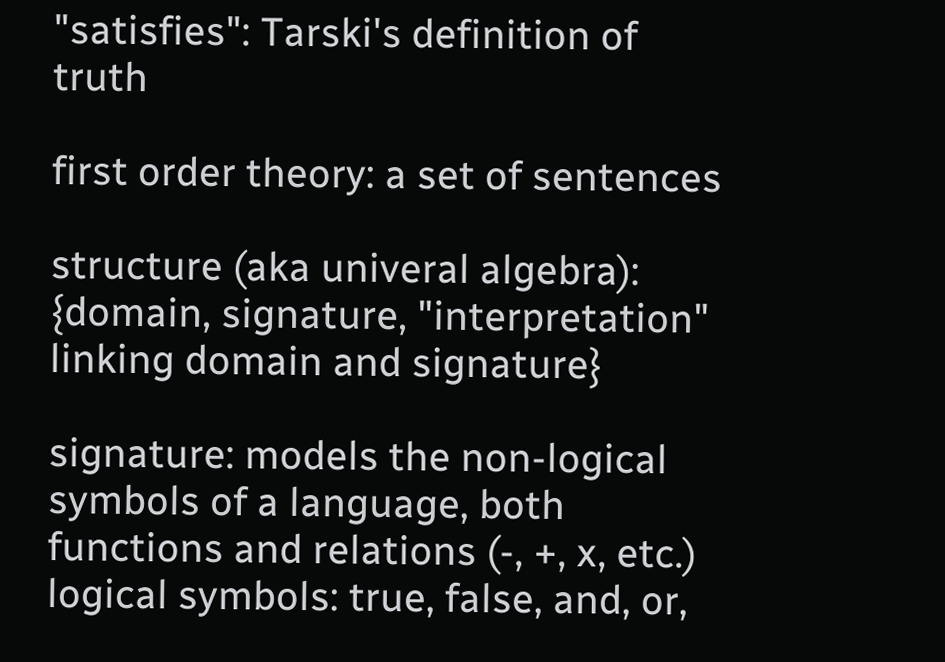"satisfies": Tarski's definition of truth

first order theory: a set of sentences

structure (aka univeral algebra): {domain, signature, "interpretation" linking domain and signature}

signature: models the non-logical symbols of a language, both functions and relations (-, +, x, etc.)
logical symbols: true, false, and, or,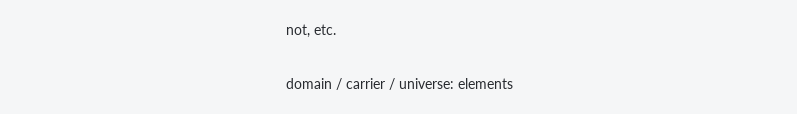not, etc.

domain / carrier / universe: elements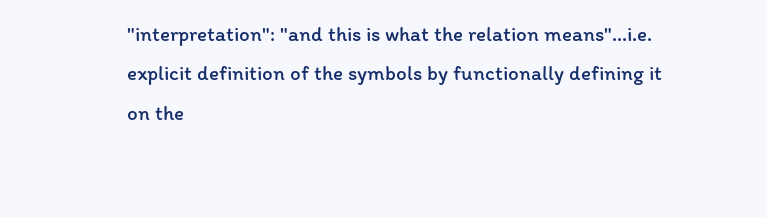"interpretation": "and this is what the relation means"...i.e. explicit definition of the symbols by functionally defining it on the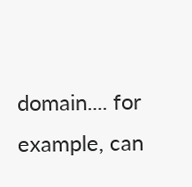domain.... for example, can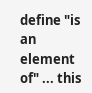define "is an element of" ... this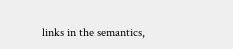links in the semantics,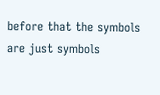before that the symbols are just symbols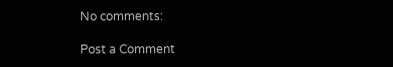No comments:

Post a Comment